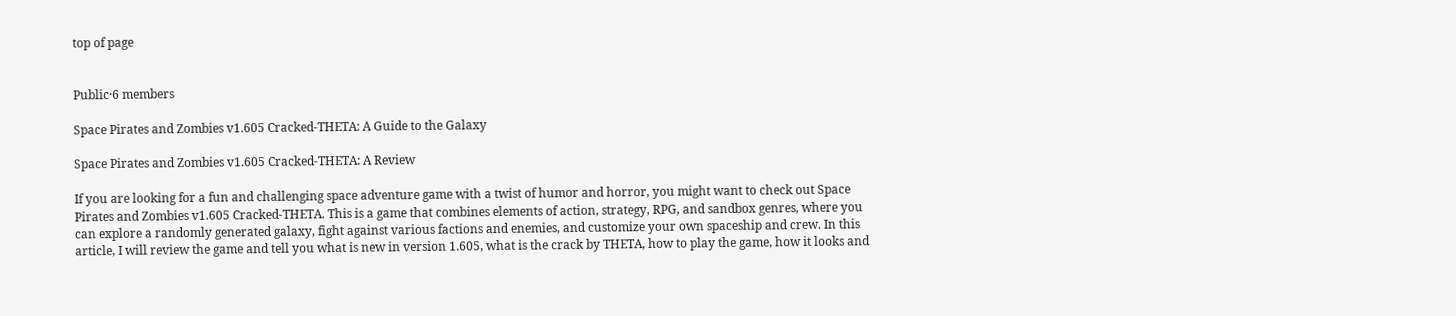top of page


Public·6 members

Space Pirates and Zombies v1.605 Cracked-THETA: A Guide to the Galaxy

Space Pirates and Zombies v1.605 Cracked-THETA: A Review

If you are looking for a fun and challenging space adventure game with a twist of humor and horror, you might want to check out Space Pirates and Zombies v1.605 Cracked-THETA. This is a game that combines elements of action, strategy, RPG, and sandbox genres, where you can explore a randomly generated galaxy, fight against various factions and enemies, and customize your own spaceship and crew. In this article, I will review the game and tell you what is new in version 1.605, what is the crack by THETA, how to play the game, how it looks and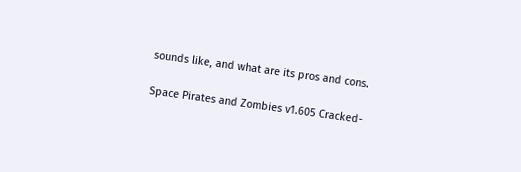sounds like, and what are its pros and cons.

Space Pirates and Zombies v1.605 Cracked-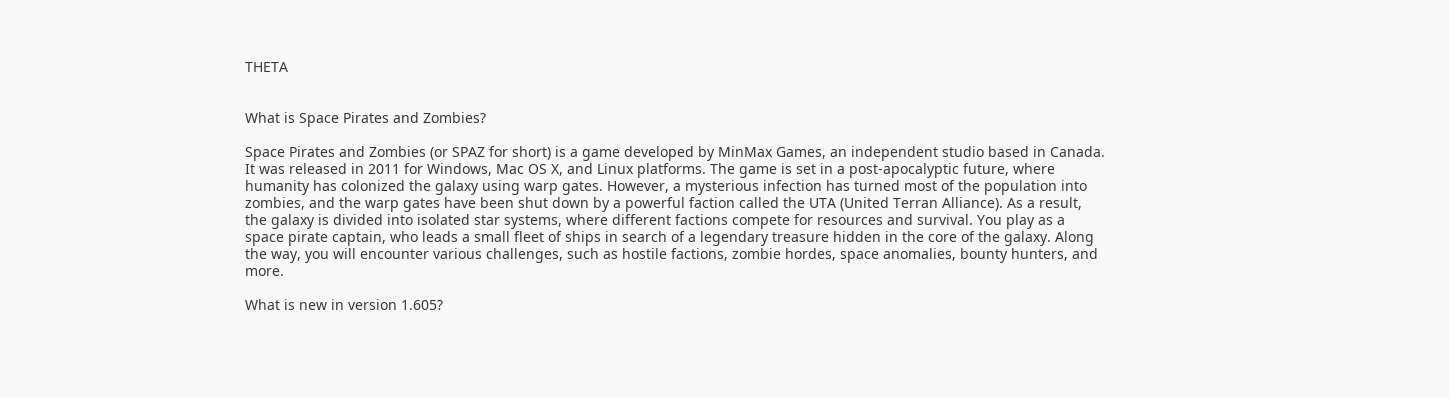THETA


What is Space Pirates and Zombies?

Space Pirates and Zombies (or SPAZ for short) is a game developed by MinMax Games, an independent studio based in Canada. It was released in 2011 for Windows, Mac OS X, and Linux platforms. The game is set in a post-apocalyptic future, where humanity has colonized the galaxy using warp gates. However, a mysterious infection has turned most of the population into zombies, and the warp gates have been shut down by a powerful faction called the UTA (United Terran Alliance). As a result, the galaxy is divided into isolated star systems, where different factions compete for resources and survival. You play as a space pirate captain, who leads a small fleet of ships in search of a legendary treasure hidden in the core of the galaxy. Along the way, you will encounter various challenges, such as hostile factions, zombie hordes, space anomalies, bounty hunters, and more.

What is new in version 1.605?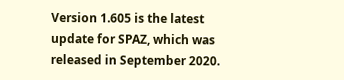Version 1.605 is the latest update for SPAZ, which was released in September 2020.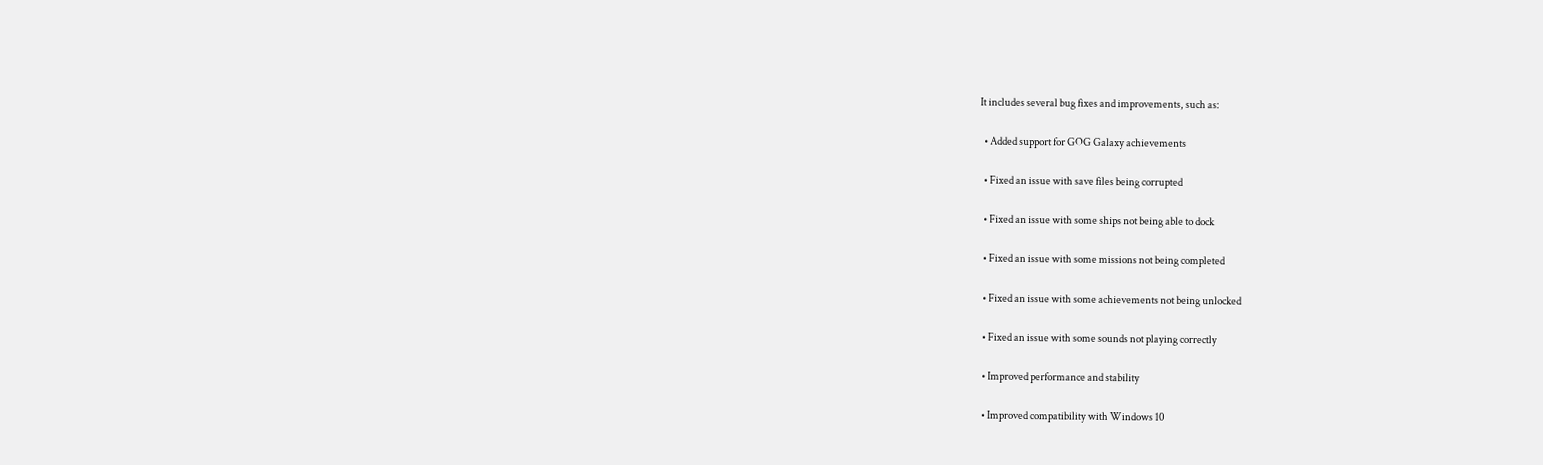It includes several bug fixes and improvements, such as:

  • Added support for GOG Galaxy achievements

  • Fixed an issue with save files being corrupted

  • Fixed an issue with some ships not being able to dock

  • Fixed an issue with some missions not being completed

  • Fixed an issue with some achievements not being unlocked

  • Fixed an issue with some sounds not playing correctly

  • Improved performance and stability

  • Improved compatibility with Windows 10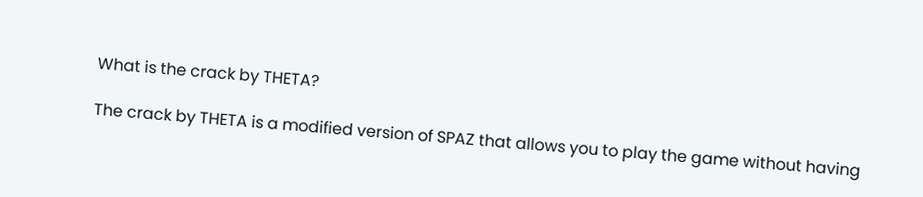What is the crack by THETA?

The crack by THETA is a modified version of SPAZ that allows you to play the game without having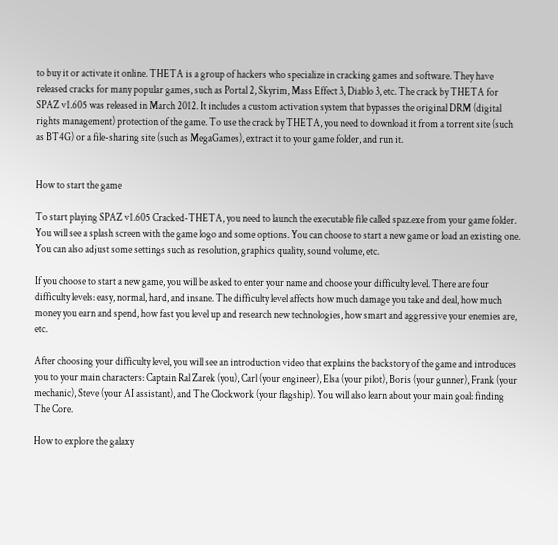to buy it or activate it online. THETA is a group of hackers who specialize in cracking games and software. They have released cracks for many popular games, such as Portal 2, Skyrim, Mass Effect 3, Diablo 3, etc. The crack by THETA for SPAZ v1.605 was released in March 2012. It includes a custom activation system that bypasses the original DRM (digital rights management) protection of the game. To use the crack by THETA, you need to download it from a torrent site (such as BT4G) or a file-sharing site (such as MegaGames), extract it to your game folder, and run it.


How to start the game

To start playing SPAZ v1.605 Cracked-THETA, you need to launch the executable file called spaz.exe from your game folder. You will see a splash screen with the game logo and some options. You can choose to start a new game or load an existing one. You can also adjust some settings such as resolution, graphics quality, sound volume, etc.

If you choose to start a new game, you will be asked to enter your name and choose your difficulty level. There are four difficulty levels: easy, normal, hard, and insane. The difficulty level affects how much damage you take and deal, how much money you earn and spend, how fast you level up and research new technologies, how smart and aggressive your enemies are, etc.

After choosing your difficulty level, you will see an introduction video that explains the backstory of the game and introduces you to your main characters: Captain Ral Zarek (you), Carl (your engineer), Elsa (your pilot), Boris (your gunner), Frank (your mechanic), Steve (your AI assistant), and The Clockwork (your flagship). You will also learn about your main goal: finding The Core.

How to explore the galaxy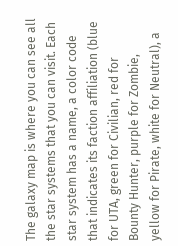The galaxy map is where you can see all the star systems that you can visit. Each star system has a name, a color code that indicates its faction affiliation (blue for UTA, green for Civilian, red for Bounty Hunter, purple for Zombie, yellow for Pirate, white for Neutral), a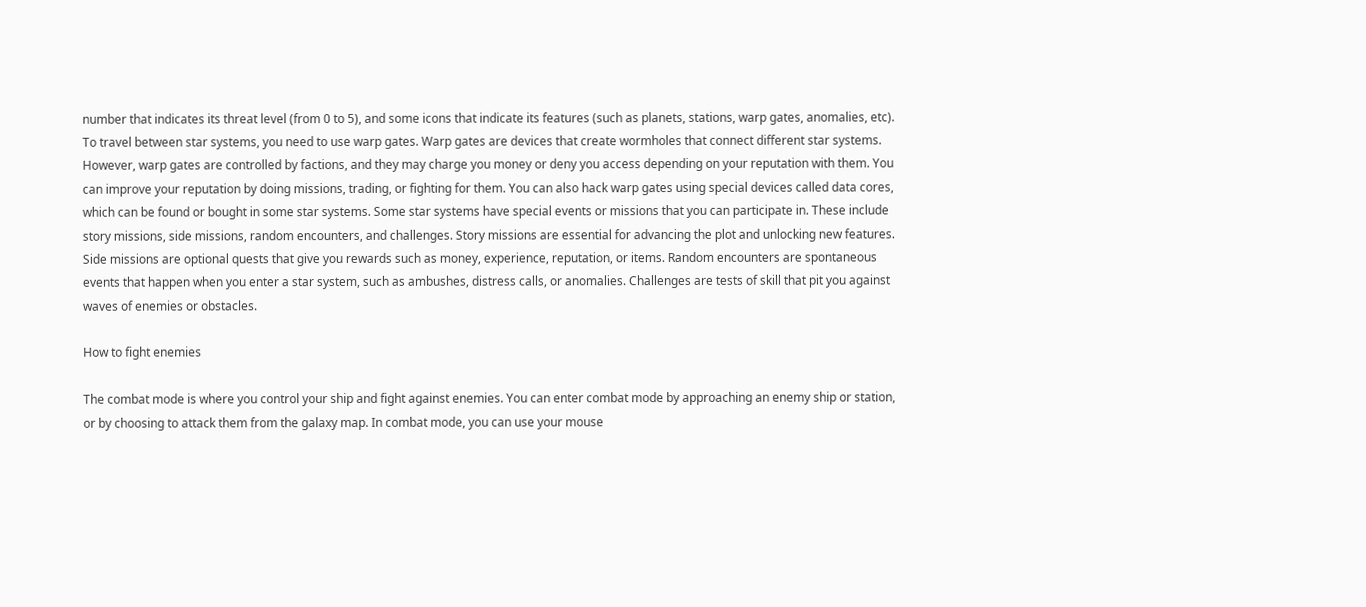number that indicates its threat level (from 0 to 5), and some icons that indicate its features (such as planets, stations, warp gates, anomalies, etc). To travel between star systems, you need to use warp gates. Warp gates are devices that create wormholes that connect different star systems. However, warp gates are controlled by factions, and they may charge you money or deny you access depending on your reputation with them. You can improve your reputation by doing missions, trading, or fighting for them. You can also hack warp gates using special devices called data cores, which can be found or bought in some star systems. Some star systems have special events or missions that you can participate in. These include story missions, side missions, random encounters, and challenges. Story missions are essential for advancing the plot and unlocking new features. Side missions are optional quests that give you rewards such as money, experience, reputation, or items. Random encounters are spontaneous events that happen when you enter a star system, such as ambushes, distress calls, or anomalies. Challenges are tests of skill that pit you against waves of enemies or obstacles.

How to fight enemies

The combat mode is where you control your ship and fight against enemies. You can enter combat mode by approaching an enemy ship or station, or by choosing to attack them from the galaxy map. In combat mode, you can use your mouse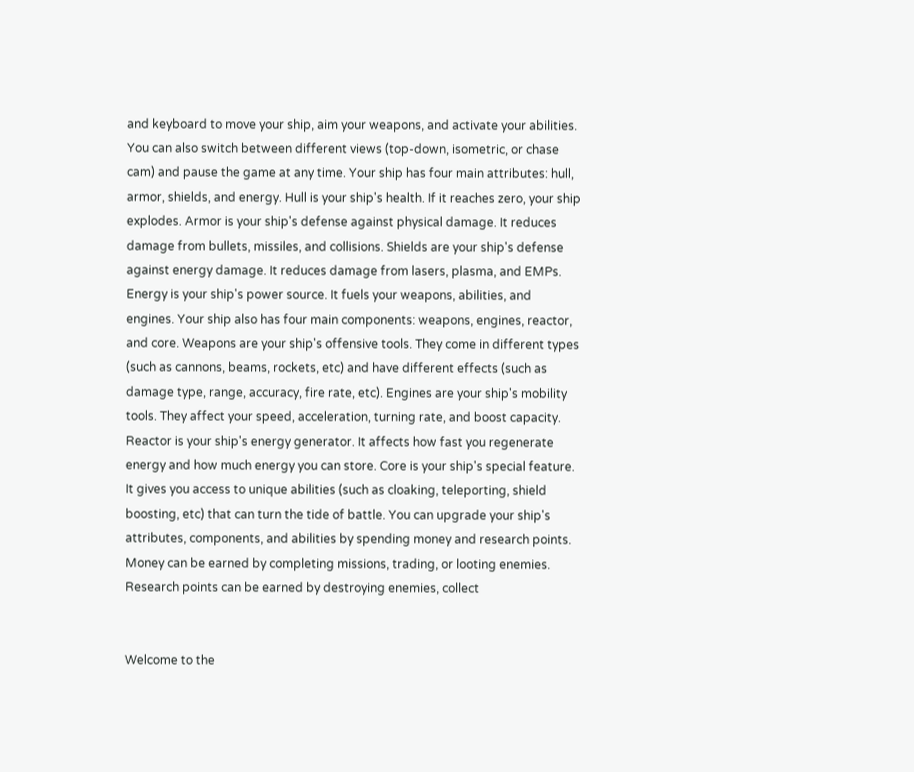and keyboard to move your ship, aim your weapons, and activate your abilities. You can also switch between different views (top-down, isometric, or chase cam) and pause the game at any time. Your ship has four main attributes: hull, armor, shields, and energy. Hull is your ship's health. If it reaches zero, your ship explodes. Armor is your ship's defense against physical damage. It reduces damage from bullets, missiles, and collisions. Shields are your ship's defense against energy damage. It reduces damage from lasers, plasma, and EMPs. Energy is your ship's power source. It fuels your weapons, abilities, and engines. Your ship also has four main components: weapons, engines, reactor, and core. Weapons are your ship's offensive tools. They come in different types (such as cannons, beams, rockets, etc) and have different effects (such as damage type, range, accuracy, fire rate, etc). Engines are your ship's mobility tools. They affect your speed, acceleration, turning rate, and boost capacity. Reactor is your ship's energy generator. It affects how fast you regenerate energy and how much energy you can store. Core is your ship's special feature. It gives you access to unique abilities (such as cloaking, teleporting, shield boosting, etc) that can turn the tide of battle. You can upgrade your ship's attributes, components, and abilities by spending money and research points. Money can be earned by completing missions, trading, or looting enemies. Research points can be earned by destroying enemies, collect


Welcome to the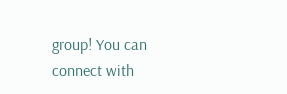group! You can connect with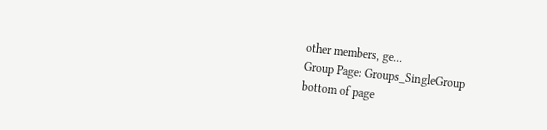other members, ge...
Group Page: Groups_SingleGroup
bottom of page